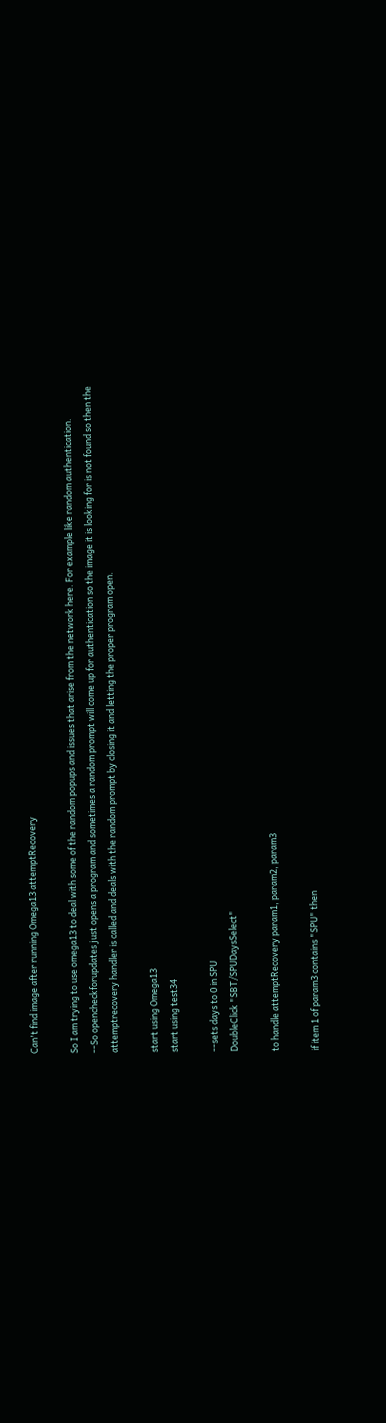Can't find image after running Omega13 attemptRecovery

So I am trying to use omega13 to deal with some of the random popups and issues that arise from the network here. For example like random authentication.
--So opencheckforupdates just opens a program and sometimes a random prompt will come up for authentication so the image it is looking for is not found so then the attemptrecovery handler is called and deals with the random prompt by closing it and letting the proper program open.

start using Omega13
start using test34

--sets days to 0 in SPU
DoubleClick "SBT/SPUDaysSelect"

to handle attemptRecovery param1, param2, param3

if item 1 of param3 contains "SPU" then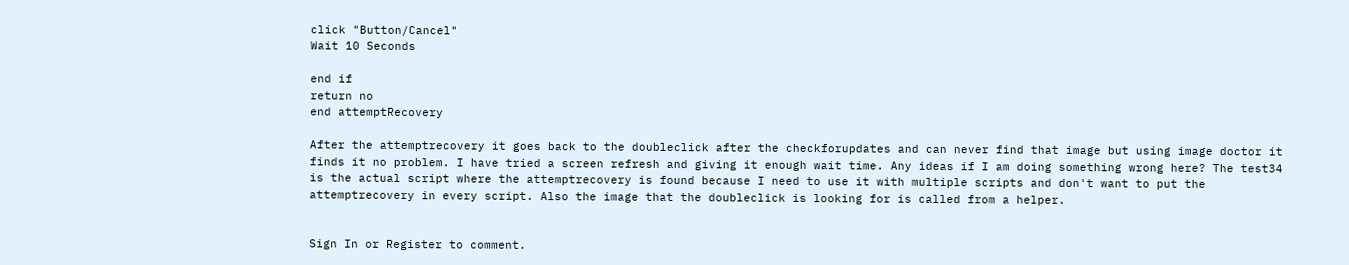click "Button/Cancel"
Wait 10 Seconds

end if
return no
end attemptRecovery

After the attemptrecovery it goes back to the doubleclick after the checkforupdates and can never find that image but using image doctor it finds it no problem. I have tried a screen refresh and giving it enough wait time. Any ideas if I am doing something wrong here? The test34 is the actual script where the attemptrecovery is found because I need to use it with multiple scripts and don't want to put the attemptrecovery in every script. Also the image that the doubleclick is looking for is called from a helper.


Sign In or Register to comment.